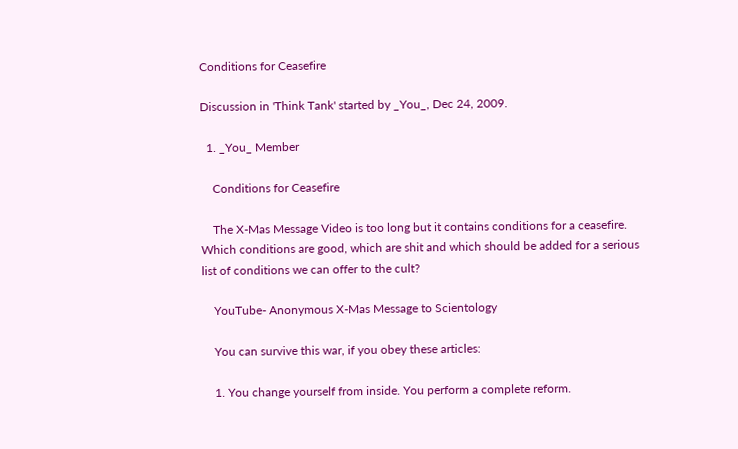Conditions for Ceasefire

Discussion in 'Think Tank' started by _You_, Dec 24, 2009.

  1. _You_ Member

    Conditions for Ceasefire

    The X-Mas Message Video is too long but it contains conditions for a ceasefire. Which conditions are good, which are shit and which should be added for a serious list of conditions we can offer to the cult?

    YouTube- Anonymous X-Mas Message to Scientology

    You can survive this war, if you obey these articles:

    1. You change yourself from inside. You perform a complete reform.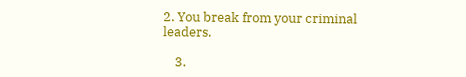2. You break from your criminal leaders.

    3.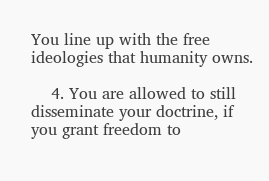You line up with the free ideologies that humanity owns.

    4. You are allowed to still disseminate your doctrine, if you grant freedom to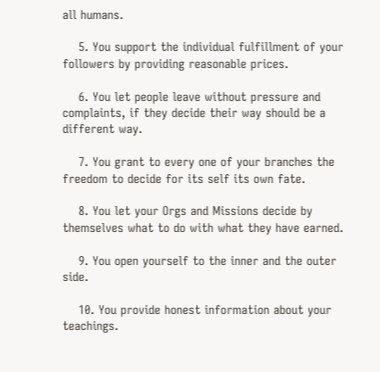all humans.

    5. You support the individual fulfillment of your followers by providing reasonable prices.

    6. You let people leave without pressure and complaints, if they decide their way should be a different way.

    7. You grant to every one of your branches the freedom to decide for its self its own fate.

    8. You let your Orgs and Missions decide by themselves what to do with what they have earned.

    9. You open yourself to the inner and the outer side.

    10. You provide honest information about your teachings.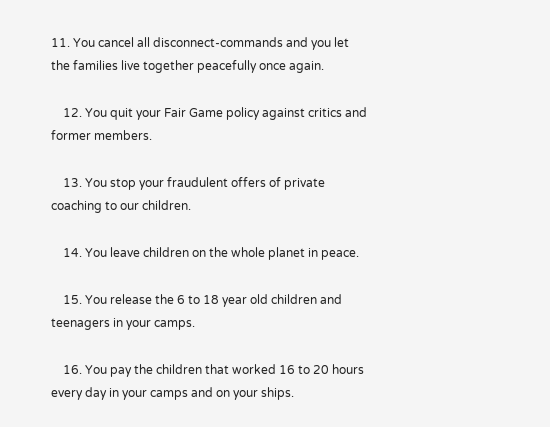11. You cancel all disconnect-commands and you let the families live together peacefully once again.

    12. You quit your Fair Game policy against critics and former members.

    13. You stop your fraudulent offers of private coaching to our children.

    14. You leave children on the whole planet in peace.

    15. You release the 6 to 18 year old children and teenagers in your camps.

    16. You pay the children that worked 16 to 20 hours every day in your camps and on your ships.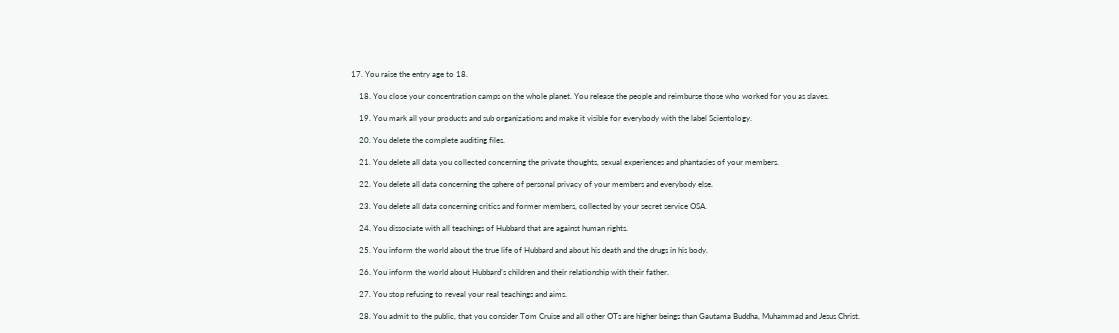17. You raise the entry age to 18.

    18. You close your concentration camps on the whole planet. You release the people and reimburse those who worked for you as slaves.

    19. You mark all your products and sub organizations and make it visible for everybody with the label Scientology.

    20. You delete the complete auditing files.

    21. You delete all data you collected concerning the private thoughts, sexual experiences and phantasies of your members.

    22. You delete all data concerning the sphere of personal privacy of your members and everybody else.

    23. You delete all data concerning critics and former members, collected by your secret service OSA.

    24. You dissociate with all teachings of Hubbard that are against human rights.

    25. You inform the world about the true life of Hubbard and about his death and the drugs in his body.

    26. You inform the world about Hubbard’s children and their relationship with their father.

    27. You stop refusing to reveal your real teachings and aims.

    28. You admit to the public, that you consider Tom Cruise and all other OTs are higher beings than Gautama Buddha, Muhammad and Jesus Christ.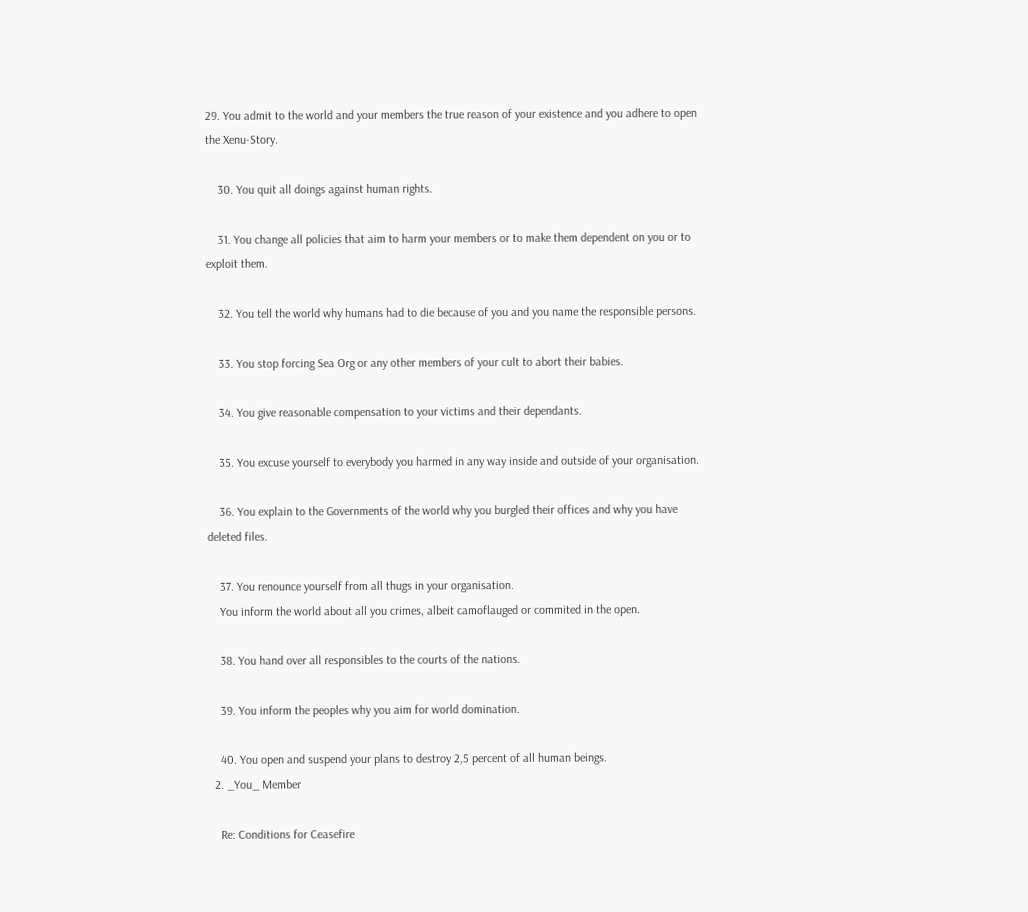29. You admit to the world and your members the true reason of your existence and you adhere to open the Xenu-Story.

    30. You quit all doings against human rights.

    31. You change all policies that aim to harm your members or to make them dependent on you or to exploit them.

    32. You tell the world why humans had to die because of you and you name the responsible persons.

    33. You stop forcing Sea Org or any other members of your cult to abort their babies.

    34. You give reasonable compensation to your victims and their dependants.

    35. You excuse yourself to everybody you harmed in any way inside and outside of your organisation.

    36. You explain to the Governments of the world why you burgled their offices and why you have deleted files.

    37. You renounce yourself from all thugs in your organisation.
    You inform the world about all you crimes, albeit camoflauged or commited in the open.

    38. You hand over all responsibles to the courts of the nations.

    39. You inform the peoples why you aim for world domination.

    40. You open and suspend your plans to destroy 2,5 percent of all human beings.
  2. _You_ Member

    Re: Conditions for Ceasefire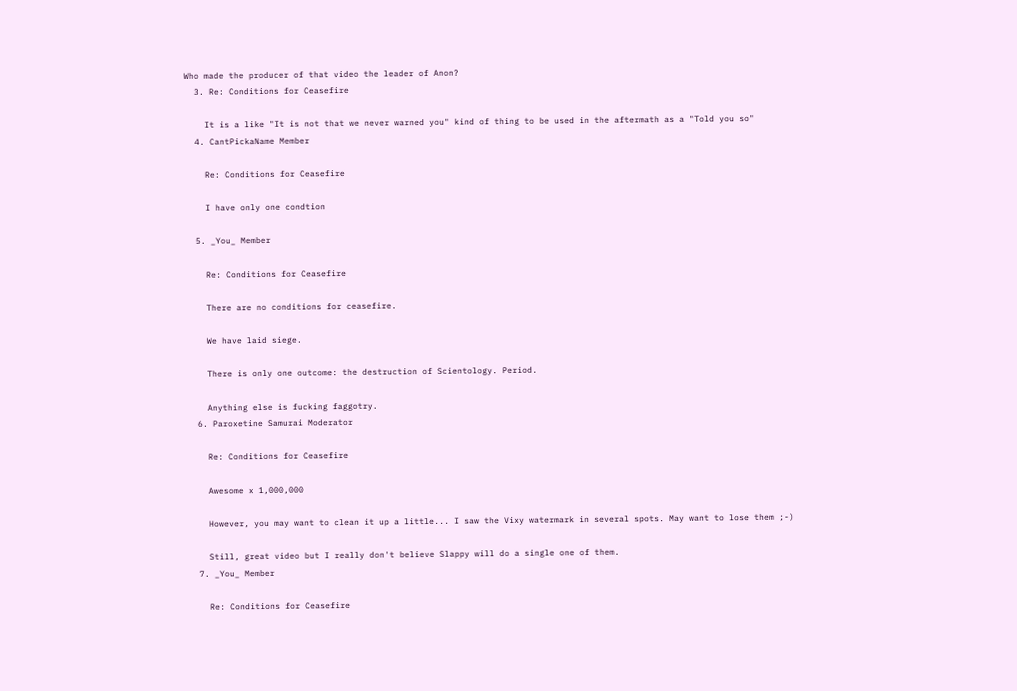Who made the producer of that video the leader of Anon?
  3. Re: Conditions for Ceasefire

    It is a like "It is not that we never warned you" kind of thing to be used in the aftermath as a "Told you so"
  4. CantPickaName Member

    Re: Conditions for Ceasefire

    I have only one condtion

  5. _You_ Member

    Re: Conditions for Ceasefire

    There are no conditions for ceasefire.

    We have laid siege.

    There is only one outcome: the destruction of Scientology. Period.

    Anything else is fucking faggotry.
  6. Paroxetine Samurai Moderator

    Re: Conditions for Ceasefire

    Awesome x 1,000,000

    However, you may want to clean it up a little... I saw the Vixy watermark in several spots. May want to lose them ;-)

    Still, great video but I really don't believe Slappy will do a single one of them.
  7. _You_ Member

    Re: Conditions for Ceasefire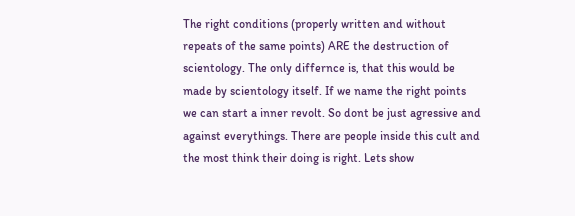The right conditions (properly written and without repeats of the same points) ARE the destruction of scientology. The only differnce is, that this would be made by scientology itself. If we name the right points we can start a inner revolt. So dont be just agressive and against everythings. There are people inside this cult and the most think their doing is right. Lets show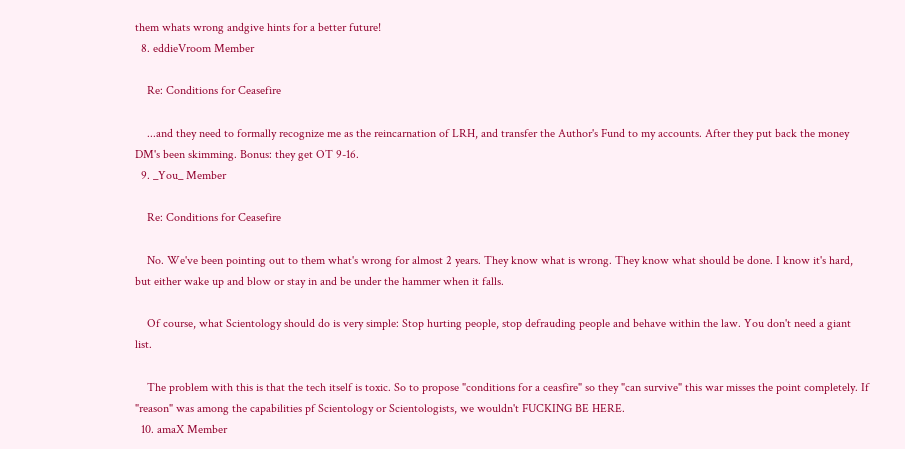them whats wrong andgive hints for a better future!
  8. eddieVroom Member

    Re: Conditions for Ceasefire

    ...and they need to formally recognize me as the reincarnation of LRH, and transfer the Author's Fund to my accounts. After they put back the money DM's been skimming. Bonus: they get OT 9-16.
  9. _You_ Member

    Re: Conditions for Ceasefire

    No. We've been pointing out to them what's wrong for almost 2 years. They know what is wrong. They know what should be done. I know it's hard, but either wake up and blow or stay in and be under the hammer when it falls.

    Of course, what Scientology should do is very simple: Stop hurting people, stop defrauding people and behave within the law. You don't need a giant list.

    The problem with this is that the tech itself is toxic. So to propose "conditions for a ceasfire" so they "can survive" this war misses the point completely. If "reason" was among the capabilities pf Scientology or Scientologists, we wouldn't FUCKING BE HERE.
  10. amaX Member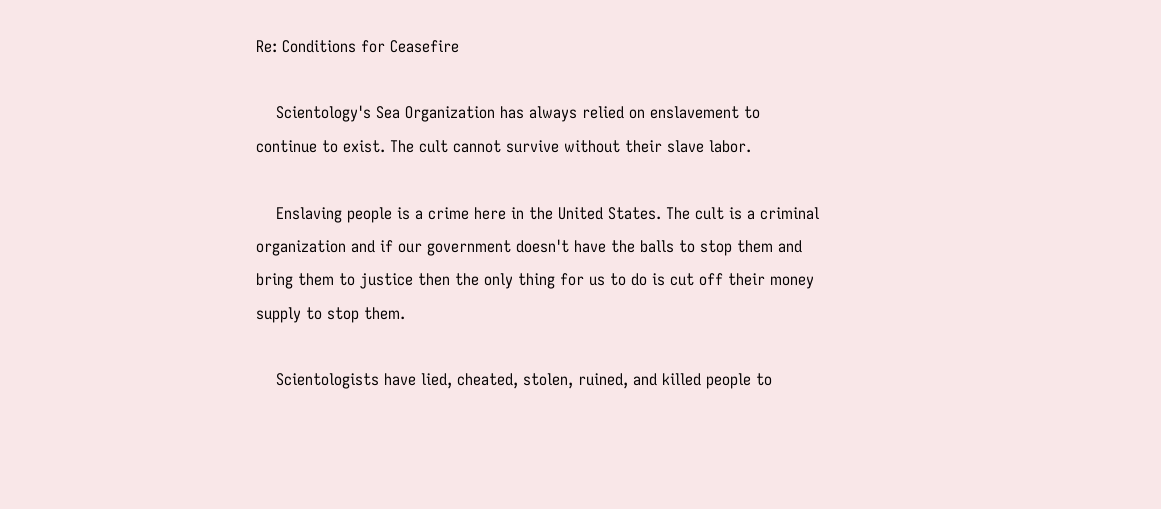Re: Conditions for Ceasefire

    Scientology's Sea Organization has always relied on enslavement to continue to exist. The cult cannot survive without their slave labor.

    Enslaving people is a crime here in the United States. The cult is a criminal organization and if our government doesn't have the balls to stop them and bring them to justice then the only thing for us to do is cut off their money supply to stop them.

    Scientologists have lied, cheated, stolen, ruined, and killed people to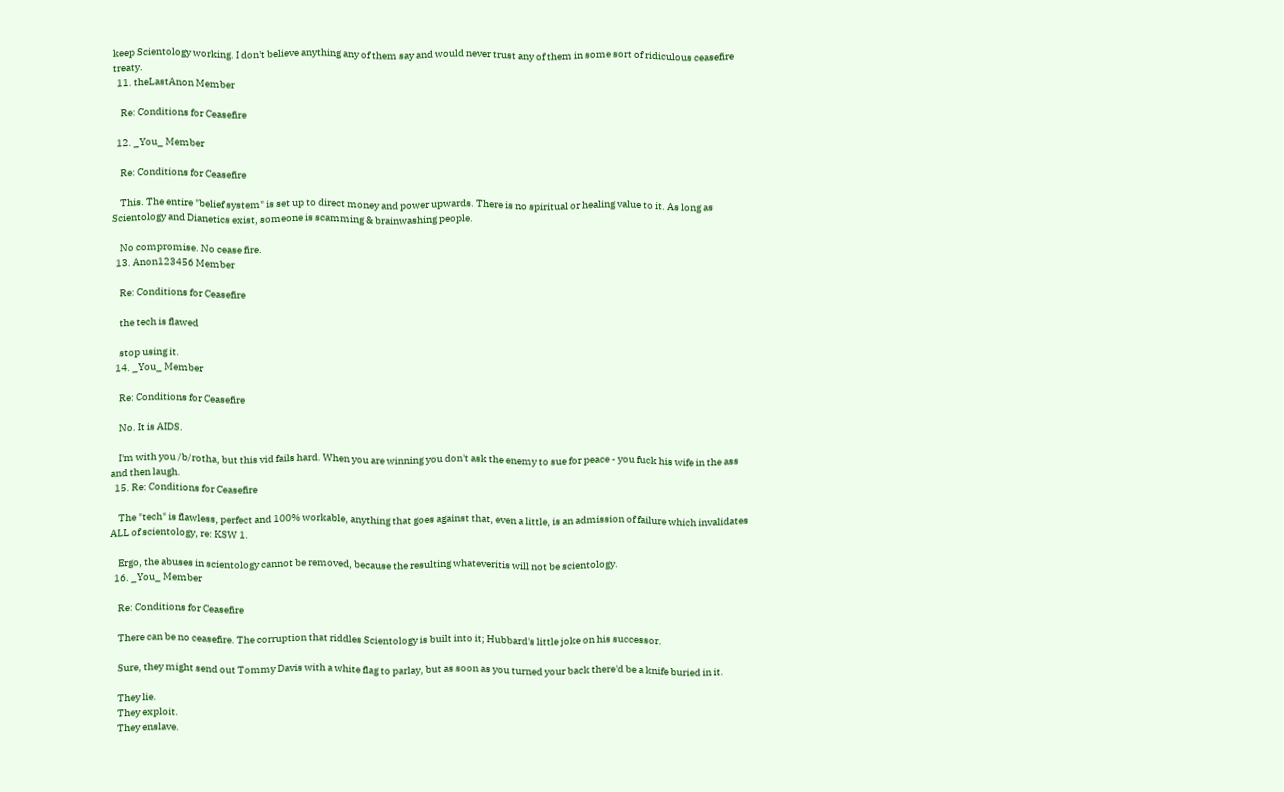keep Scientology working. I don't believe anything any of them say and would never trust any of them in some sort of ridiculous ceasefire treaty.
  11. theLastAnon Member

    Re: Conditions for Ceasefire

  12. _You_ Member

    Re: Conditions for Ceasefire

    This. The entire "belief system" is set up to direct money and power upwards. There is no spiritual or healing value to it. As long as Scientology and Dianetics exist, someone is scamming & brainwashing people.

    No compromise. No cease fire.
  13. Anon123456 Member

    Re: Conditions for Ceasefire

    the tech is flawed

    stop using it.
  14. _You_ Member

    Re: Conditions for Ceasefire

    No. It is AIDS.

    I'm with you /b/rotha, but this vid fails hard. When you are winning you don't ask the enemy to sue for peace - you fuck his wife in the ass and then laugh.
  15. Re: Conditions for Ceasefire

    The "tech" is flawless, perfect and 100% workable, anything that goes against that, even a little, is an admission of failure which invalidates ALL of scientology, re: KSW 1.

    Ergo, the abuses in scientology cannot be removed, because the resulting whateveritis will not be scientology.
  16. _You_ Member

    Re: Conditions for Ceasefire

    There can be no ceasefire. The corruption that riddles Scientology is built into it; Hubbard's little joke on his successor.

    Sure, they might send out Tommy Davis with a white flag to parlay, but as soon as you turned your back there'd be a knife buried in it.

    They lie.
    They exploit.
    They enslave.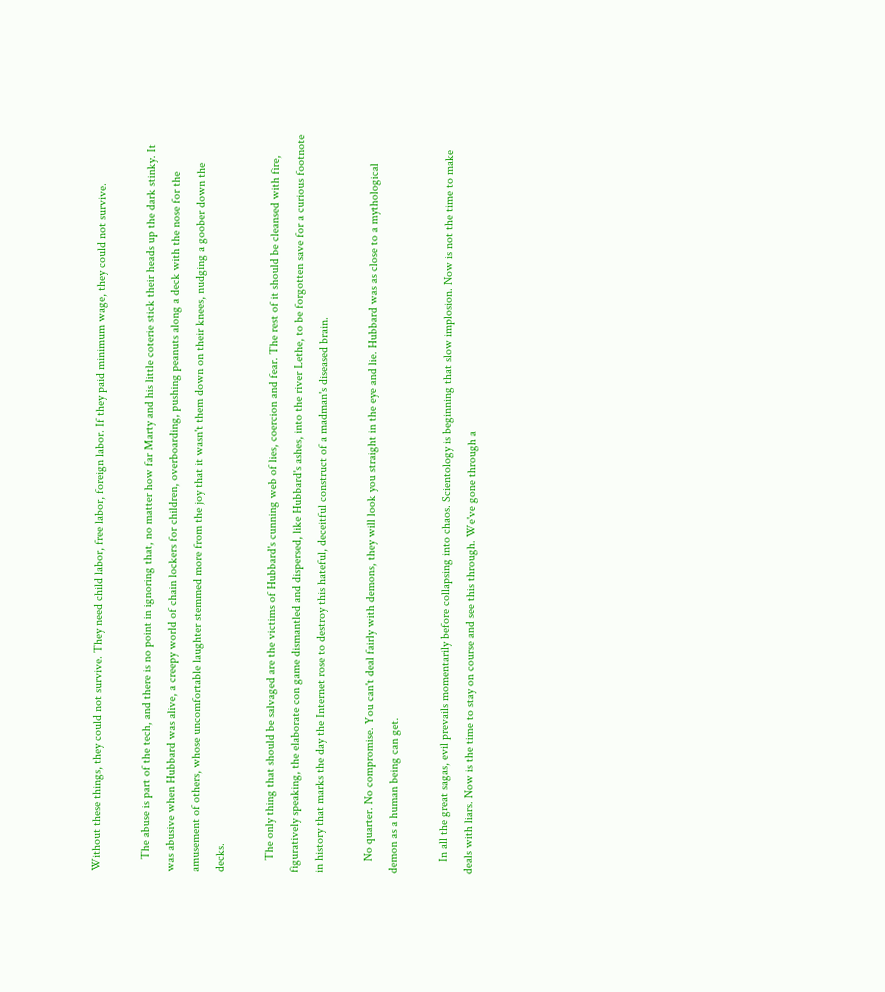Without these things, they could not survive. They need child labor, free labor, foreign labor. If they paid minimum wage, they could not survive.

    The abuse is part of the tech, and there is no point in ignoring that, no matter how far Marty and his little coterie stick their heads up the dark stinky. It was abusive when Hubbard was alive, a creepy world of chain lockers for children, overboarding, pushing peanuts along a deck with the nose for the amusement of others, whose uncomfortable laughter stemmed more from the joy that it wasn't them down on their knees, nudging a goober down the decks.

    The only thing that should be salvaged are the victims of Hubbard's cunning web of lies, coercion and fear. The rest of it should be cleansed with fire, figuratively speaking, the elaborate con game dismantled and dispersed, like Hubbard's ashes, into the river Lethe, to be forgotten save for a curious footnote in history that marks the day the Internet rose to destroy this hateful, deceitful construct of a madman's diseased brain.

    No quarter. No compromise. You can't deal fairly with demons, they will look you straight in the eye and lie. Hubbard was as close to a mythological demon as a human being can get.

    In all the great sagas, evil prevails momentarily before collapsing into chaos. Scientology is beginning that slow implosion. Now is not the time to make deals with liars. Now is the time to stay on course and see this through. We've gone through a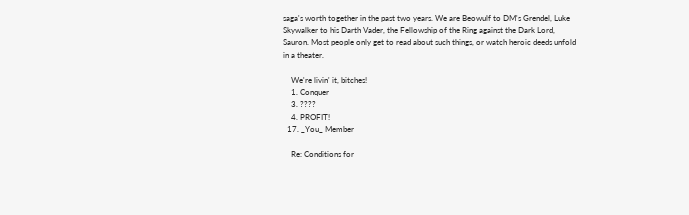saga's worth together in the past two years. We are Beowulf to DM's Grendel, Luke Skywalker to his Darth Vader, the Fellowship of the Ring against the Dark Lord, Sauron. Most people only get to read about such things, or watch heroic deeds unfold in a theater.

    We're livin' it, bitches!
    1. Conquer
    3. ????
    4. PROFIT!
  17. _You_ Member

    Re: Conditions for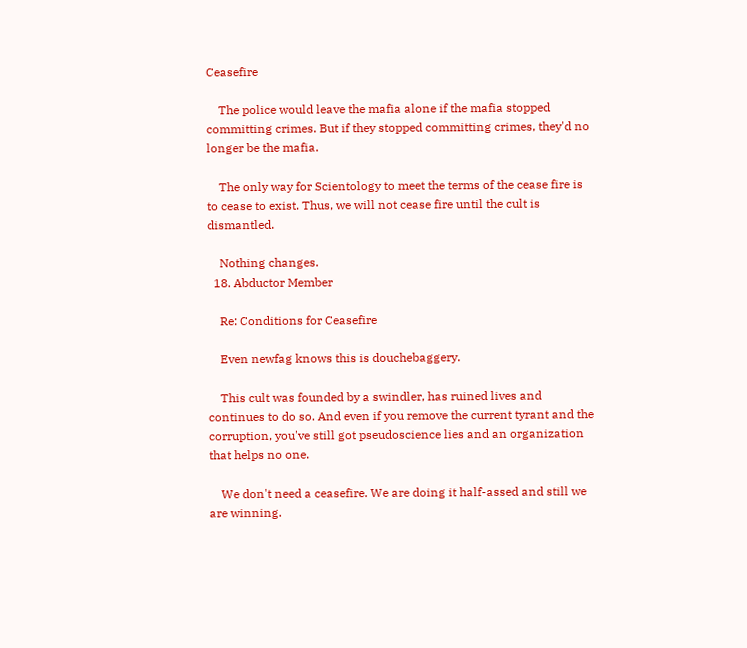Ceasefire

    The police would leave the mafia alone if the mafia stopped committing crimes. But if they stopped committing crimes, they'd no longer be the mafia.

    The only way for Scientology to meet the terms of the cease fire is to cease to exist. Thus, we will not cease fire until the cult is dismantled.

    Nothing changes.
  18. Abductor Member

    Re: Conditions for Ceasefire

    Even newfag knows this is douchebaggery.

    This cult was founded by a swindler, has ruined lives and continues to do so. And even if you remove the current tyrant and the corruption, you've still got pseudoscience lies and an organization that helps no one.

    We don't need a ceasefire. We are doing it half-assed and still we are winning.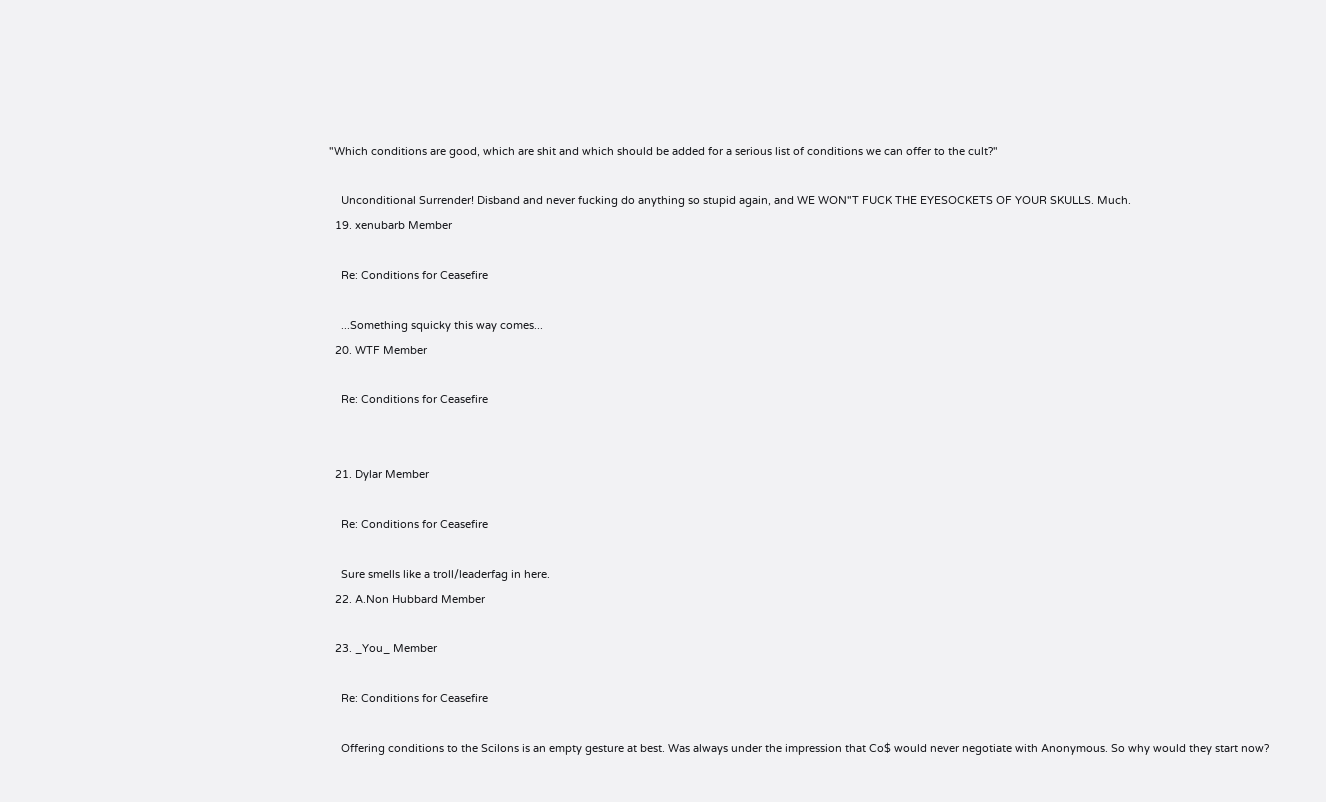"Which conditions are good, which are shit and which should be added for a serious list of conditions we can offer to the cult?"

    Unconditional Surrender! Disband and never fucking do anything so stupid again, and WE WON"T FUCK THE EYESOCKETS OF YOUR SKULLS. Much.
  19. xenubarb Member

    Re: Conditions for Ceasefire

    ...Something squicky this way comes...
  20. WTF Member

    Re: Conditions for Ceasefire


  21. Dylar Member

    Re: Conditions for Ceasefire

    Sure smells like a troll/leaderfag in here.
  22. A.Non Hubbard Member

  23. _You_ Member

    Re: Conditions for Ceasefire

    Offering conditions to the Scilons is an empty gesture at best. Was always under the impression that Co$ would never negotiate with Anonymous. So why would they start now?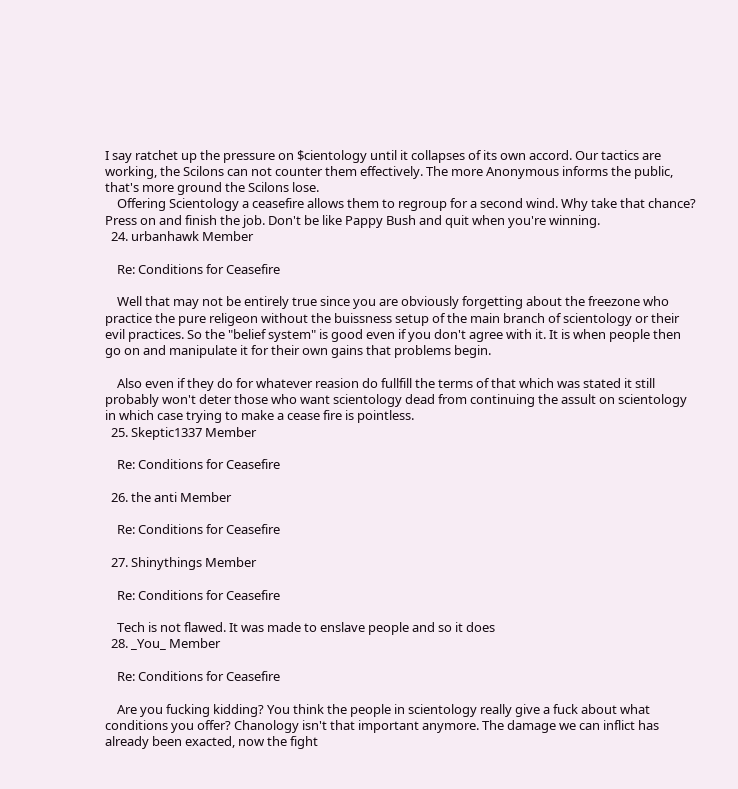I say ratchet up the pressure on $cientology until it collapses of its own accord. Our tactics are working, the Scilons can not counter them effectively. The more Anonymous informs the public, that's more ground the Scilons lose.
    Offering Scientology a ceasefire allows them to regroup for a second wind. Why take that chance? Press on and finish the job. Don't be like Pappy Bush and quit when you're winning.
  24. urbanhawk Member

    Re: Conditions for Ceasefire

    Well that may not be entirely true since you are obviously forgetting about the freezone who practice the pure religeon without the buissness setup of the main branch of scientology or their evil practices. So the "belief system" is good even if you don't agree with it. It is when people then go on and manipulate it for their own gains that problems begin.

    Also even if they do for whatever reasion do fullfill the terms of that which was stated it still probably won't deter those who want scientology dead from continuing the assult on scientology in which case trying to make a cease fire is pointless.
  25. Skeptic1337 Member

    Re: Conditions for Ceasefire

  26. the anti Member

    Re: Conditions for Ceasefire

  27. Shinythings Member

    Re: Conditions for Ceasefire

    Tech is not flawed. It was made to enslave people and so it does
  28. _You_ Member

    Re: Conditions for Ceasefire

    Are you fucking kidding? You think the people in scientology really give a fuck about what conditions you offer? Chanology isn't that important anymore. The damage we can inflict has already been exacted, now the fight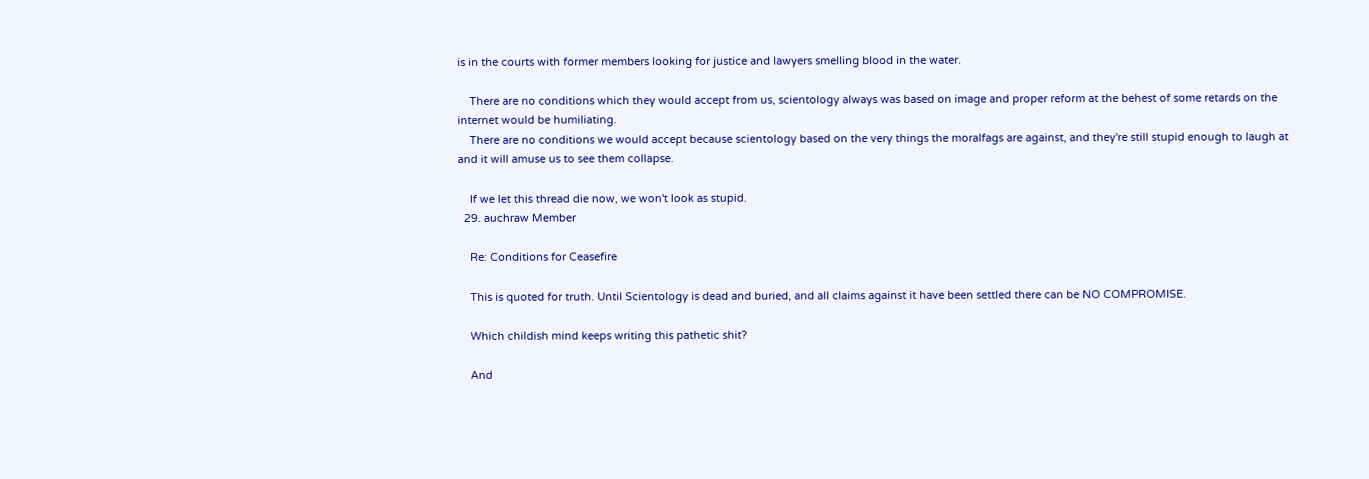is in the courts with former members looking for justice and lawyers smelling blood in the water.

    There are no conditions which they would accept from us, scientology always was based on image and proper reform at the behest of some retards on the internet would be humiliating.
    There are no conditions we would accept because scientology based on the very things the moralfags are against, and they're still stupid enough to laugh at and it will amuse us to see them collapse.

    If we let this thread die now, we won't look as stupid.
  29. auchraw Member

    Re: Conditions for Ceasefire

    This is quoted for truth. Until Scientology is dead and buried, and all claims against it have been settled there can be NO COMPROMISE.

    Which childish mind keeps writing this pathetic shit?

    And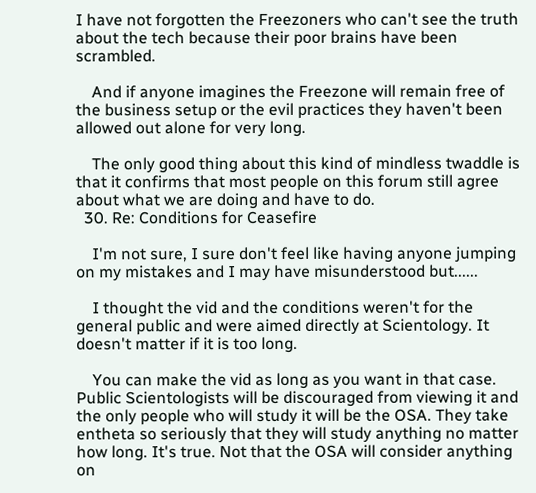I have not forgotten the Freezoners who can't see the truth about the tech because their poor brains have been scrambled.

    And if anyone imagines the Freezone will remain free of the business setup or the evil practices they haven't been allowed out alone for very long.

    The only good thing about this kind of mindless twaddle is that it confirms that most people on this forum still agree about what we are doing and have to do.
  30. Re: Conditions for Ceasefire

    I'm not sure, I sure don't feel like having anyone jumping on my mistakes and I may have misunderstood but......

    I thought the vid and the conditions weren't for the general public and were aimed directly at Scientology. It doesn't matter if it is too long.

    You can make the vid as long as you want in that case. Public Scientologists will be discouraged from viewing it and the only people who will study it will be the OSA. They take entheta so seriously that they will study anything no matter how long. It's true. Not that the OSA will consider anything on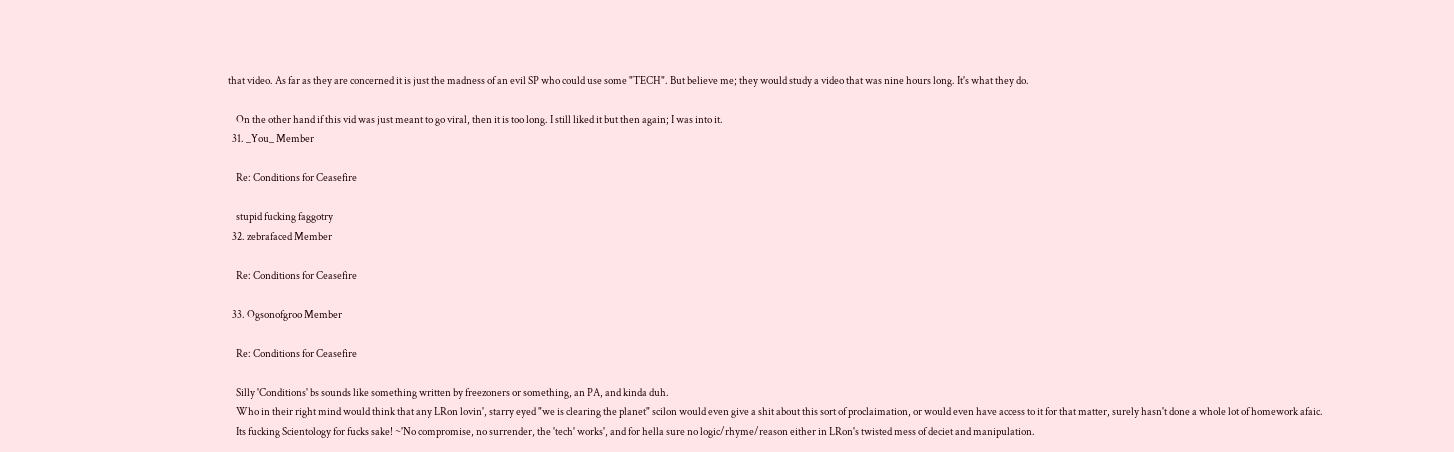that video. As far as they are concerned it is just the madness of an evil SP who could use some "TECH". But believe me; they would study a video that was nine hours long. It's what they do.

    On the other hand if this vid was just meant to go viral, then it is too long. I still liked it but then again; I was into it.
  31. _You_ Member

    Re: Conditions for Ceasefire

    stupid fucking faggotry
  32. zebrafaced Member

    Re: Conditions for Ceasefire

  33. Ogsonofgroo Member

    Re: Conditions for Ceasefire

    Silly 'Conditions' bs sounds like something written by freezoners or something, an PA, and kinda duh.
    Who in their right mind would think that any LRon lovin', starry eyed "we is clearing the planet" scilon would even give a shit about this sort of proclaimation, or would even have access to it for that matter, surely hasn't done a whole lot of homework afaic.
    Its fucking Scientology for fucks sake! ~'No compromise, no surrender, the 'tech' works', and for hella sure no logic/rhyme/reason either in LRon's twisted mess of deciet and manipulation.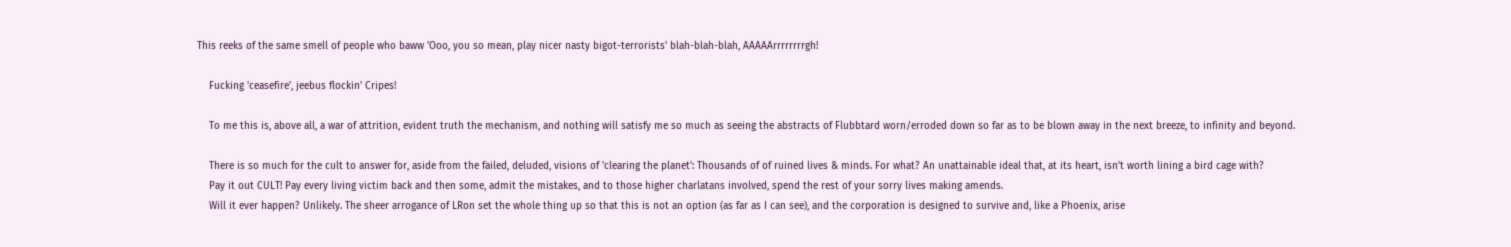This reeks of the same smell of people who baww 'Ooo, you so mean, play nicer nasty bigot-terrorists' blah-blah-blah, AAAAArrrrrrrrgh!

    Fucking 'ceasefire', jeebus flockin' Cripes!

    To me this is, above all, a war of attrition, evident truth the mechanism, and nothing will satisfy me so much as seeing the abstracts of Flubbtard worn/erroded down so far as to be blown away in the next breeze, to infinity and beyond.

    There is so much for the cult to answer for, aside from the failed, deluded, visions of 'clearing the planet': Thousands of of ruined lives & minds. For what? An unattainable ideal that, at its heart, isn't worth lining a bird cage with?
    Pay it out CULT! Pay every living victim back and then some, admit the mistakes, and to those higher charlatans involved, spend the rest of your sorry lives making amends.
    Will it ever happen? Unlikely. The sheer arrogance of LRon set the whole thing up so that this is not an option (as far as I can see), and the corporation is designed to survive and, like a Phoenix, arise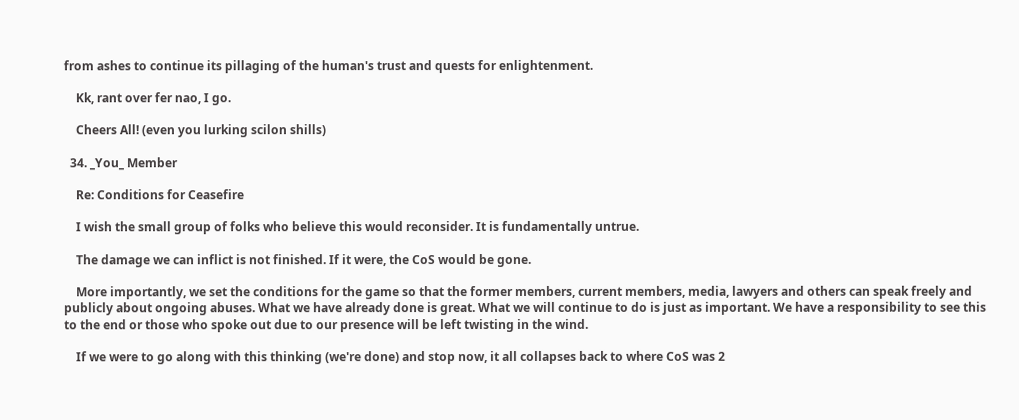from ashes to continue its pillaging of the human's trust and quests for enlightenment.

    Kk, rant over fer nao, I go.

    Cheers All! (even you lurking scilon shills)

  34. _You_ Member

    Re: Conditions for Ceasefire

    I wish the small group of folks who believe this would reconsider. It is fundamentally untrue.

    The damage we can inflict is not finished. If it were, the CoS would be gone.

    More importantly, we set the conditions for the game so that the former members, current members, media, lawyers and others can speak freely and publicly about ongoing abuses. What we have already done is great. What we will continue to do is just as important. We have a responsibility to see this to the end or those who spoke out due to our presence will be left twisting in the wind.

    If we were to go along with this thinking (we're done) and stop now, it all collapses back to where CoS was 2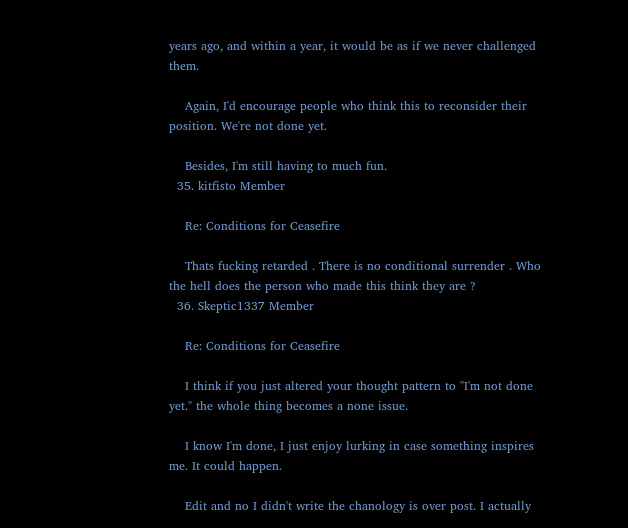years ago, and within a year, it would be as if we never challenged them.

    Again, I'd encourage people who think this to reconsider their position. We're not done yet.

    Besides, I'm still having to much fun.
  35. kitfisto Member

    Re: Conditions for Ceasefire

    Thats fucking retarded . There is no conditional surrender . Who the hell does the person who made this think they are ?
  36. Skeptic1337 Member

    Re: Conditions for Ceasefire

    I think if you just altered your thought pattern to "I'm not done yet." the whole thing becomes a none issue.

    I know I'm done, I just enjoy lurking in case something inspires me. It could happen.

    Edit and no I didn't write the chanology is over post. I actually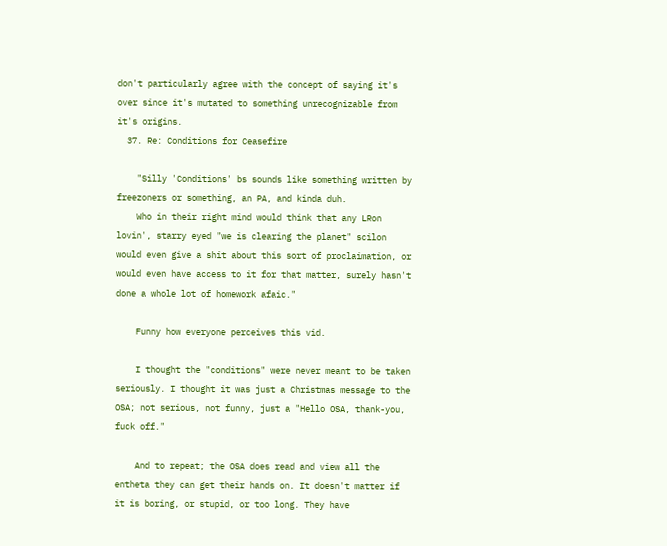don't particularly agree with the concept of saying it's over since it's mutated to something unrecognizable from it's origins.
  37. Re: Conditions for Ceasefire

    "Silly 'Conditions' bs sounds like something written by freezoners or something, an PA, and kinda duh.
    Who in their right mind would think that any LRon lovin', starry eyed "we is clearing the planet" scilon would even give a shit about this sort of proclaimation, or would even have access to it for that matter, surely hasn't done a whole lot of homework afaic."

    Funny how everyone perceives this vid.

    I thought the "conditions" were never meant to be taken seriously. I thought it was just a Christmas message to the OSA; not serious, not funny, just a "Hello OSA, thank-you, fuck off."

    And to repeat; the OSA does read and view all the entheta they can get their hands on. It doesn't matter if it is boring, or stupid, or too long. They have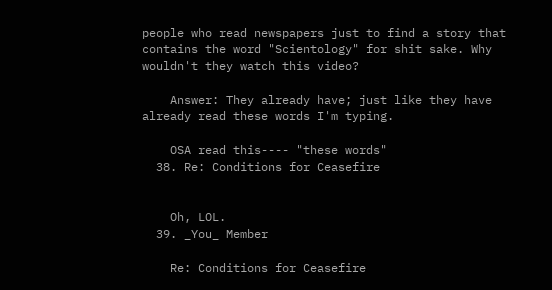people who read newspapers just to find a story that contains the word "Scientology" for shit sake. Why wouldn't they watch this video?

    Answer: They already have; just like they have already read these words I'm typing.

    OSA read this---- "these words"
  38. Re: Conditions for Ceasefire


    Oh, LOL.
  39. _You_ Member

    Re: Conditions for Ceasefire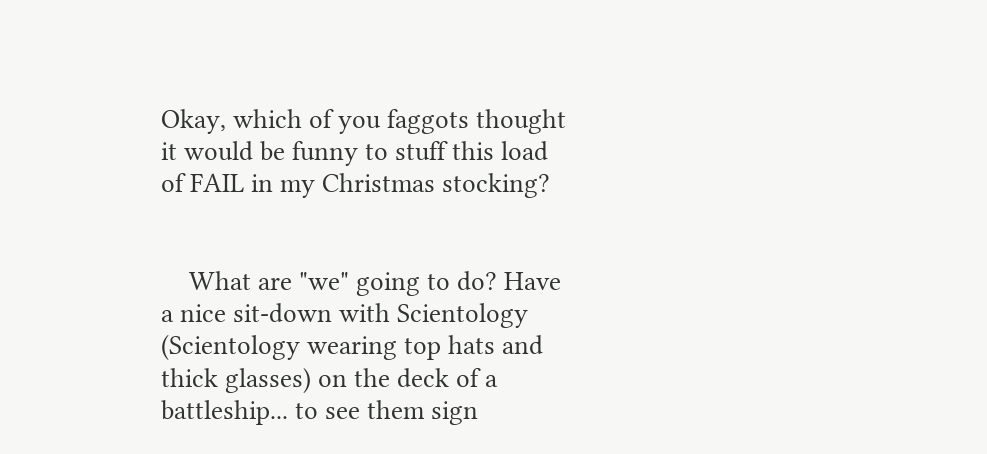Okay, which of you faggots thought it would be funny to stuff this load of FAIL in my Christmas stocking?


    What are "we" going to do? Have a nice sit-down with Scientology (Scientology wearing top hats and thick glasses) on the deck of a battleship... to see them sign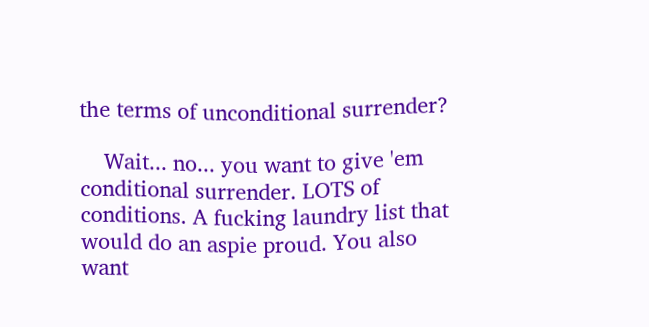the terms of unconditional surrender?

    Wait... no... you want to give 'em conditional surrender. LOTS of conditions. A fucking laundry list that would do an aspie proud. You also want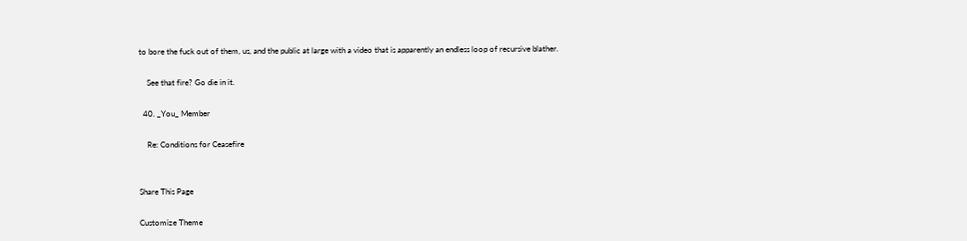to bore the fuck out of them, us, and the public at large with a video that is apparently an endless loop of recursive blather.

    See that fire? Go die in it.

  40. _You_ Member

    Re: Conditions for Ceasefire


Share This Page

Customize Theme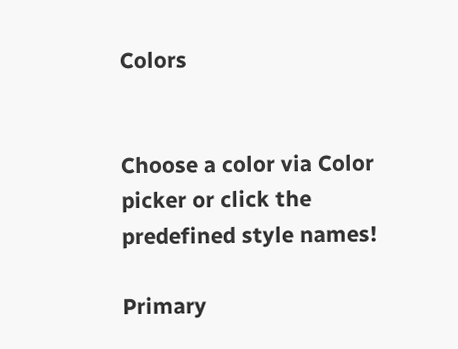Colors


Choose a color via Color picker or click the predefined style names!

Primary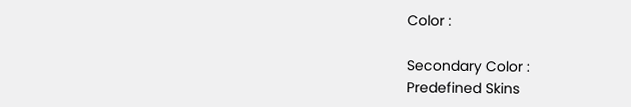Color :

Secondary Color :
Predefined Skins